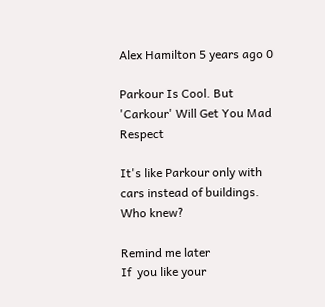Alex Hamilton 5 years ago 0

Parkour Is Cool. But 'Carkour' Will Get You Mad Respect

It's like Parkour only with cars instead of buildings. Who knew?

Remind me later
If  you like your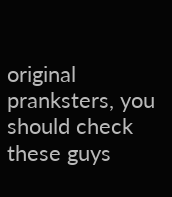original pranksters, you should check these guys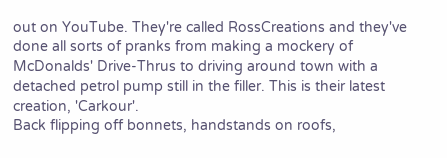out on YouTube. They're called RossCreations and they've done all sorts of pranks from making a mockery of McDonalds' Drive-Thrus to driving around town with a detached petrol pump still in the filler. This is their latest creation, 'Carkour'.
Back flipping off bonnets, handstands on roofs,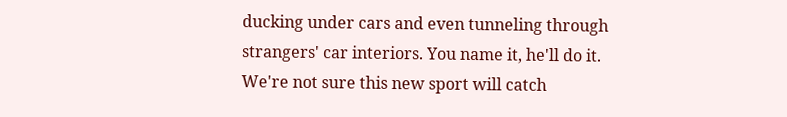ducking under cars and even tunneling through strangers' car interiors. You name it, he'll do it. We're not sure this new sport will catch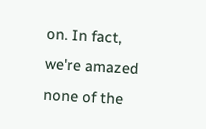on. In fact, we're amazed none of the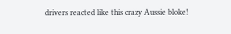drivers reacted like this crazy Aussie bloke!